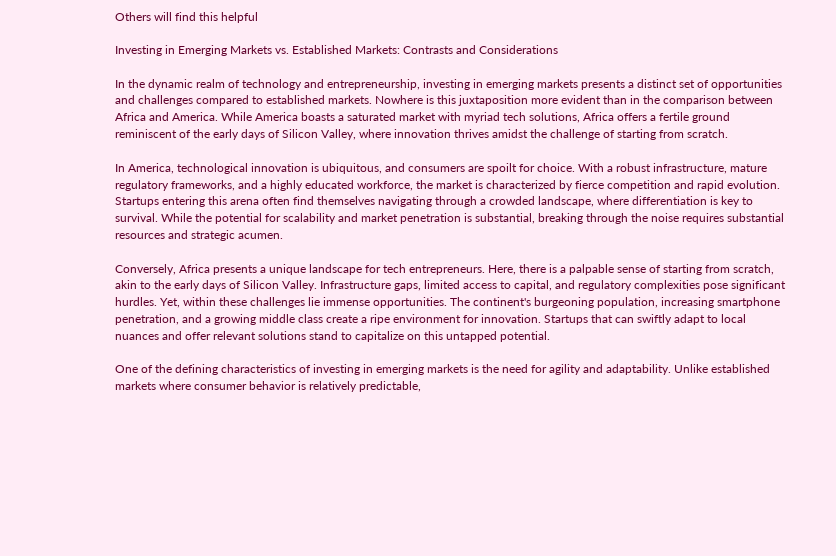Others will find this helpful

Investing in Emerging Markets vs. Established Markets: Contrasts and Considerations

In the dynamic realm of technology and entrepreneurship, investing in emerging markets presents a distinct set of opportunities and challenges compared to established markets. Nowhere is this juxtaposition more evident than in the comparison between Africa and America. While America boasts a saturated market with myriad tech solutions, Africa offers a fertile ground reminiscent of the early days of Silicon Valley, where innovation thrives amidst the challenge of starting from scratch.

In America, technological innovation is ubiquitous, and consumers are spoilt for choice. With a robust infrastructure, mature regulatory frameworks, and a highly educated workforce, the market is characterized by fierce competition and rapid evolution. Startups entering this arena often find themselves navigating through a crowded landscape, where differentiation is key to survival. While the potential for scalability and market penetration is substantial, breaking through the noise requires substantial resources and strategic acumen.

Conversely, Africa presents a unique landscape for tech entrepreneurs. Here, there is a palpable sense of starting from scratch, akin to the early days of Silicon Valley. Infrastructure gaps, limited access to capital, and regulatory complexities pose significant hurdles. Yet, within these challenges lie immense opportunities. The continent's burgeoning population, increasing smartphone penetration, and a growing middle class create a ripe environment for innovation. Startups that can swiftly adapt to local nuances and offer relevant solutions stand to capitalize on this untapped potential.

One of the defining characteristics of investing in emerging markets is the need for agility and adaptability. Unlike established markets where consumer behavior is relatively predictable,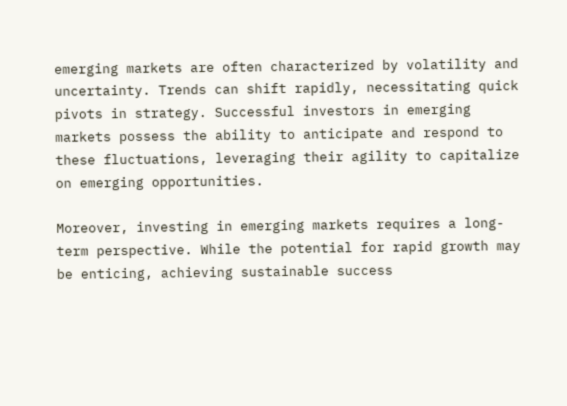emerging markets are often characterized by volatility and uncertainty. Trends can shift rapidly, necessitating quick pivots in strategy. Successful investors in emerging markets possess the ability to anticipate and respond to these fluctuations, leveraging their agility to capitalize on emerging opportunities.

Moreover, investing in emerging markets requires a long-term perspective. While the potential for rapid growth may be enticing, achieving sustainable success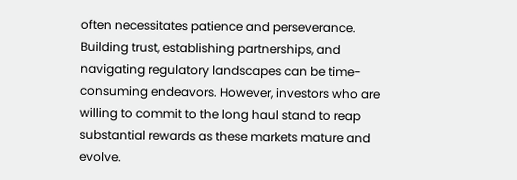often necessitates patience and perseverance. Building trust, establishing partnerships, and navigating regulatory landscapes can be time-consuming endeavors. However, investors who are willing to commit to the long haul stand to reap substantial rewards as these markets mature and evolve.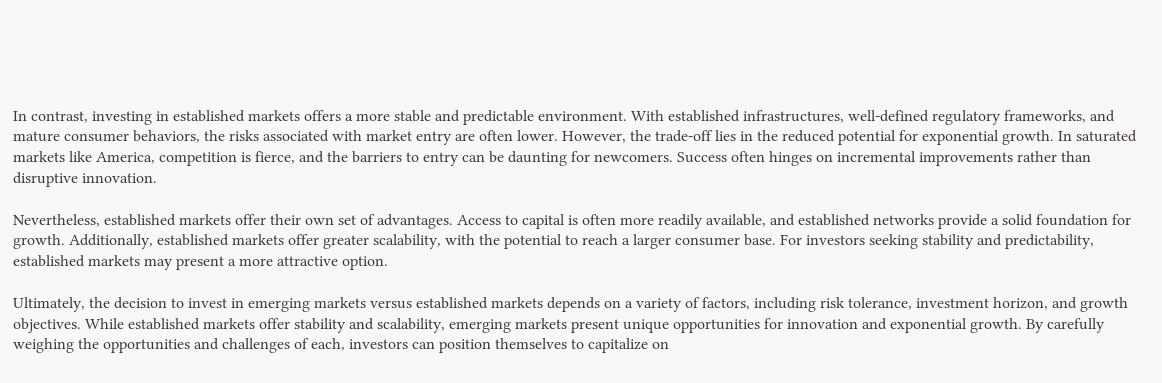In contrast, investing in established markets offers a more stable and predictable environment. With established infrastructures, well-defined regulatory frameworks, and mature consumer behaviors, the risks associated with market entry are often lower. However, the trade-off lies in the reduced potential for exponential growth. In saturated markets like America, competition is fierce, and the barriers to entry can be daunting for newcomers. Success often hinges on incremental improvements rather than disruptive innovation.

Nevertheless, established markets offer their own set of advantages. Access to capital is often more readily available, and established networks provide a solid foundation for growth. Additionally, established markets offer greater scalability, with the potential to reach a larger consumer base. For investors seeking stability and predictability, established markets may present a more attractive option.

Ultimately, the decision to invest in emerging markets versus established markets depends on a variety of factors, including risk tolerance, investment horizon, and growth objectives. While established markets offer stability and scalability, emerging markets present unique opportunities for innovation and exponential growth. By carefully weighing the opportunities and challenges of each, investors can position themselves to capitalize on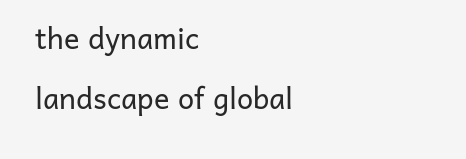the dynamic landscape of global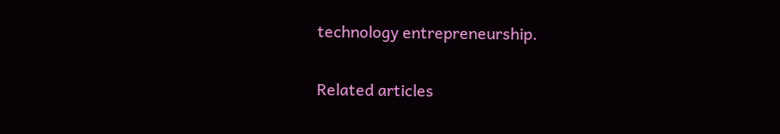technology entrepreneurship.

Related articles